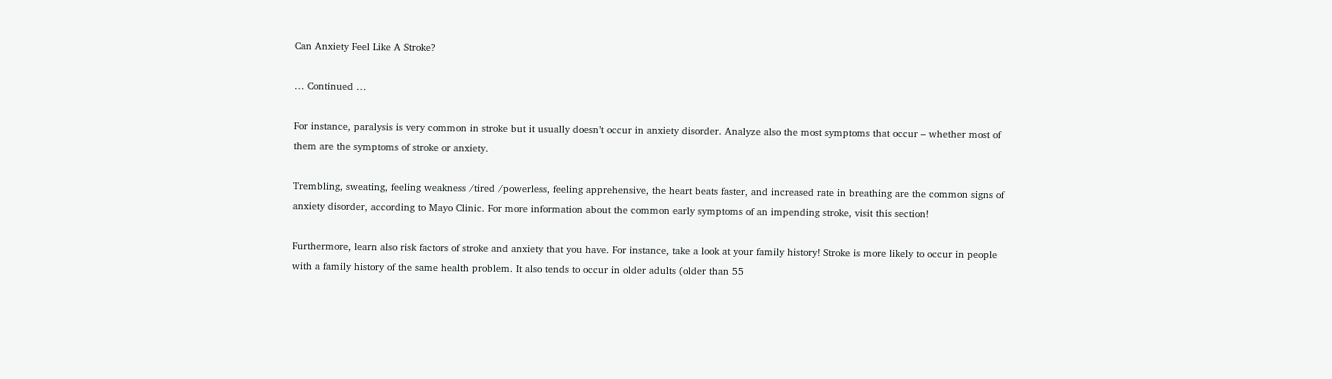Can Anxiety Feel Like A Stroke?

… Continued …

For instance, paralysis is very common in stroke but it usually doesn’t occur in anxiety disorder. Analyze also the most symptoms that occur – whether most of them are the symptoms of stroke or anxiety.

Trembling, sweating, feeling weakness /tired /powerless, feeling apprehensive, the heart beats faster, and increased rate in breathing are the common signs of anxiety disorder, according to Mayo Clinic. For more information about the common early symptoms of an impending stroke, visit this section!

Furthermore, learn also risk factors of stroke and anxiety that you have. For instance, take a look at your family history! Stroke is more likely to occur in people with a family history of the same health problem. It also tends to occur in older adults (older than 55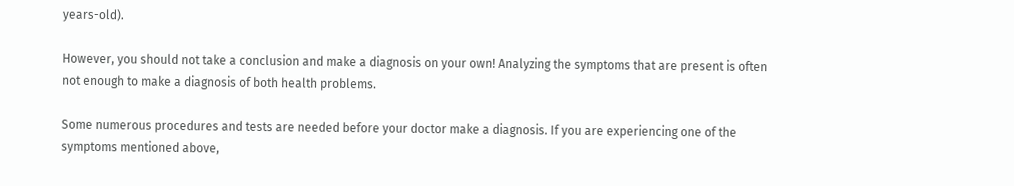years-old).

However, you should not take a conclusion and make a diagnosis on your own! Analyzing the symptoms that are present is often not enough to make a diagnosis of both health problems.

Some numerous procedures and tests are needed before your doctor make a diagnosis. If you are experiencing one of the symptoms mentioned above,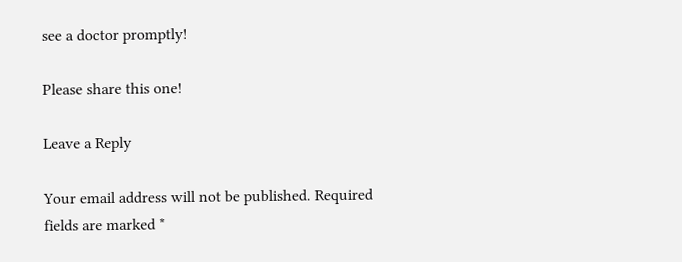see a doctor promptly!

Please share this one!

Leave a Reply

Your email address will not be published. Required fields are marked *